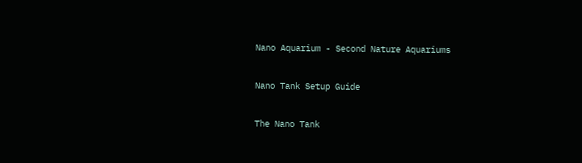Nano Aquarium - Second Nature Aquariums

Nano Tank Setup Guide

The Nano Tank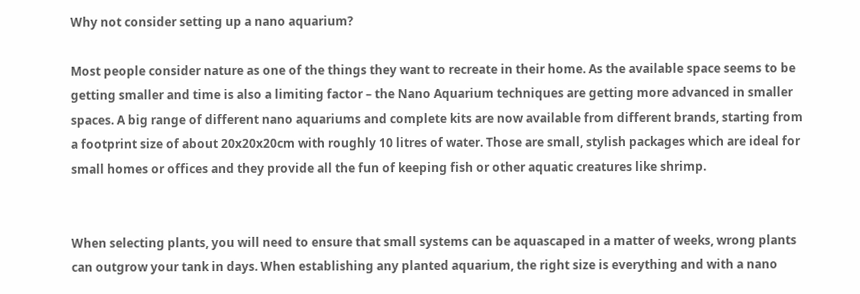Why not consider setting up a nano aquarium?

Most people consider nature as one of the things they want to recreate in their home. As the available space seems to be getting smaller and time is also a limiting factor – the Nano Aquarium techniques are getting more advanced in smaller spaces. A big range of different nano aquariums and complete kits are now available from different brands, starting from a footprint size of about 20x20x20cm with roughly 10 litres of water. Those are small, stylish packages which are ideal for small homes or offices and they provide all the fun of keeping fish or other aquatic creatures like shrimp.


When selecting plants, you will need to ensure that small systems can be aquascaped in a matter of weeks, wrong plants can outgrow your tank in days. When establishing any planted aquarium, the right size is everything and with a nano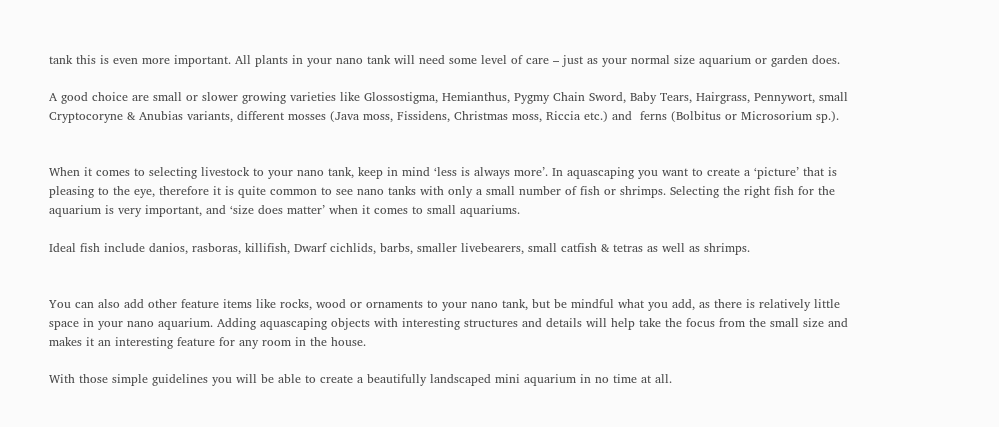tank this is even more important. All plants in your nano tank will need some level of care – just as your normal size aquarium or garden does.

A good choice are small or slower growing varieties like Glossostigma, Hemianthus, Pygmy Chain Sword, Baby Tears, Hairgrass, Pennywort, small Cryptocoryne & Anubias variants, different mosses (Java moss, Fissidens, Christmas moss, Riccia etc.) and  ferns (Bolbitus or Microsorium sp.).


When it comes to selecting livestock to your nano tank, keep in mind ‘less is always more’. In aquascaping you want to create a ‘picture’ that is pleasing to the eye, therefore it is quite common to see nano tanks with only a small number of fish or shrimps. Selecting the right fish for the aquarium is very important, and ‘size does matter’ when it comes to small aquariums.

Ideal fish include danios, rasboras, killifish, Dwarf cichlids, barbs, smaller livebearers, small catfish & tetras as well as shrimps.


You can also add other feature items like rocks, wood or ornaments to your nano tank, but be mindful what you add, as there is relatively little space in your nano aquarium. Adding aquascaping objects with interesting structures and details will help take the focus from the small size and makes it an interesting feature for any room in the house.

With those simple guidelines you will be able to create a beautifully landscaped mini aquarium in no time at all.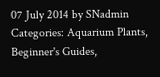07 July 2014 by SNadmin
Categories: Aquarium Plants, Beginner's Guides,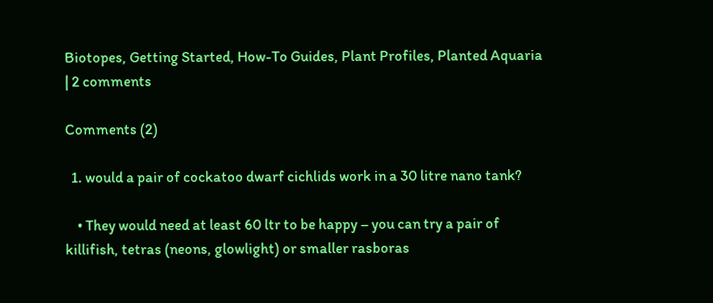Biotopes, Getting Started, How-To Guides, Plant Profiles, Planted Aquaria | 2 comments

Comments (2)

  1. would a pair of cockatoo dwarf cichlids work in a 30 litre nano tank?

    • They would need at least 60 ltr to be happy – you can try a pair of killifish, tetras (neons, glowlight) or smaller rasboras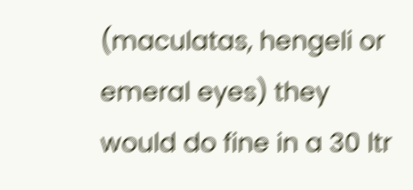(maculatas, hengeli or emeral eyes) they would do fine in a 30 ltr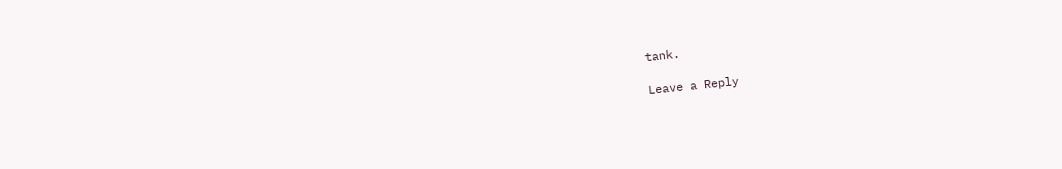tank.

Leave a Reply